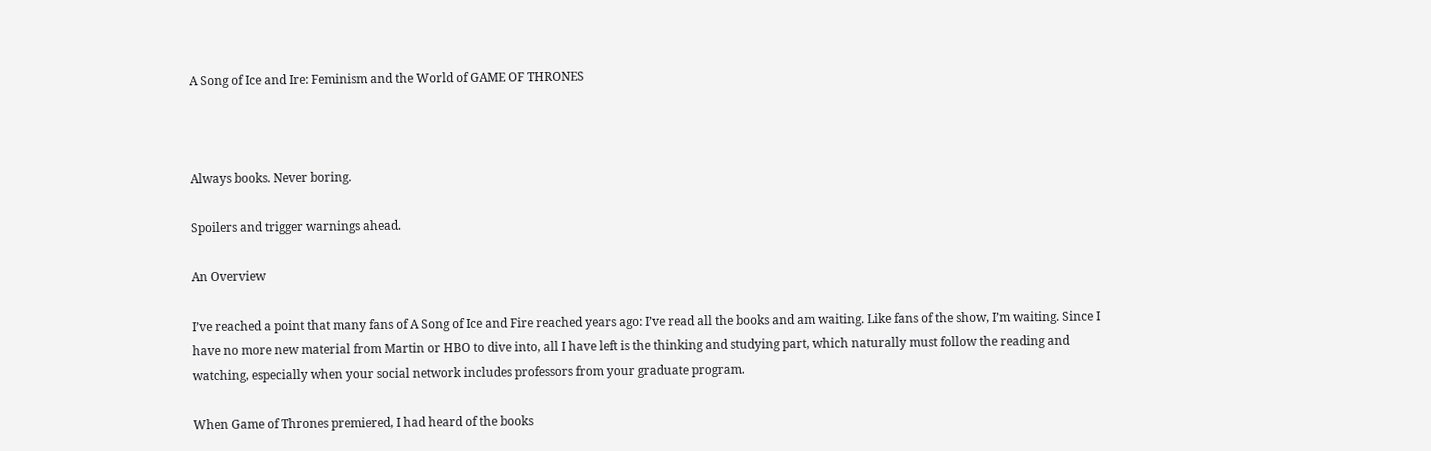A Song of Ice and Ire: Feminism and the World of GAME OF THRONES



Always books. Never boring.

Spoilers and trigger warnings ahead.

An Overview

I’ve reached a point that many fans of A Song of Ice and Fire reached years ago: I’ve read all the books and am waiting. Like fans of the show, I’m waiting. Since I have no more new material from Martin or HBO to dive into, all I have left is the thinking and studying part, which naturally must follow the reading and watching, especially when your social network includes professors from your graduate program.

When Game of Thrones premiered, I had heard of the books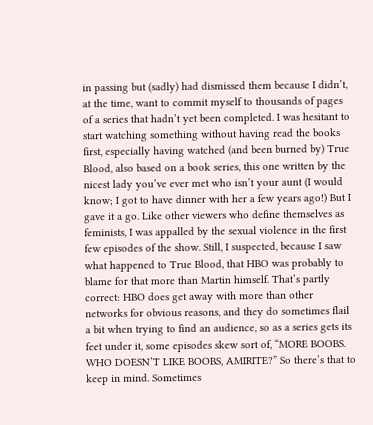in passing but (sadly) had dismissed them because I didn’t, at the time, want to commit myself to thousands of pages of a series that hadn’t yet been completed. I was hesitant to start watching something without having read the books first, especially having watched (and been burned by) True Blood, also based on a book series, this one written by the nicest lady you’ve ever met who isn’t your aunt (I would know; I got to have dinner with her a few years ago!) But I gave it a go. Like other viewers who define themselves as feminists, I was appalled by the sexual violence in the first few episodes of the show. Still, I suspected, because I saw what happened to True Blood, that HBO was probably to blame for that more than Martin himself. That’s partly correct: HBO does get away with more than other networks for obvious reasons, and they do sometimes flail a bit when trying to find an audience, so as a series gets its feet under it, some episodes skew sort of, “MORE BOOBS. WHO DOESN’T LIKE BOOBS, AMIRITE?” So there’s that to keep in mind. Sometimes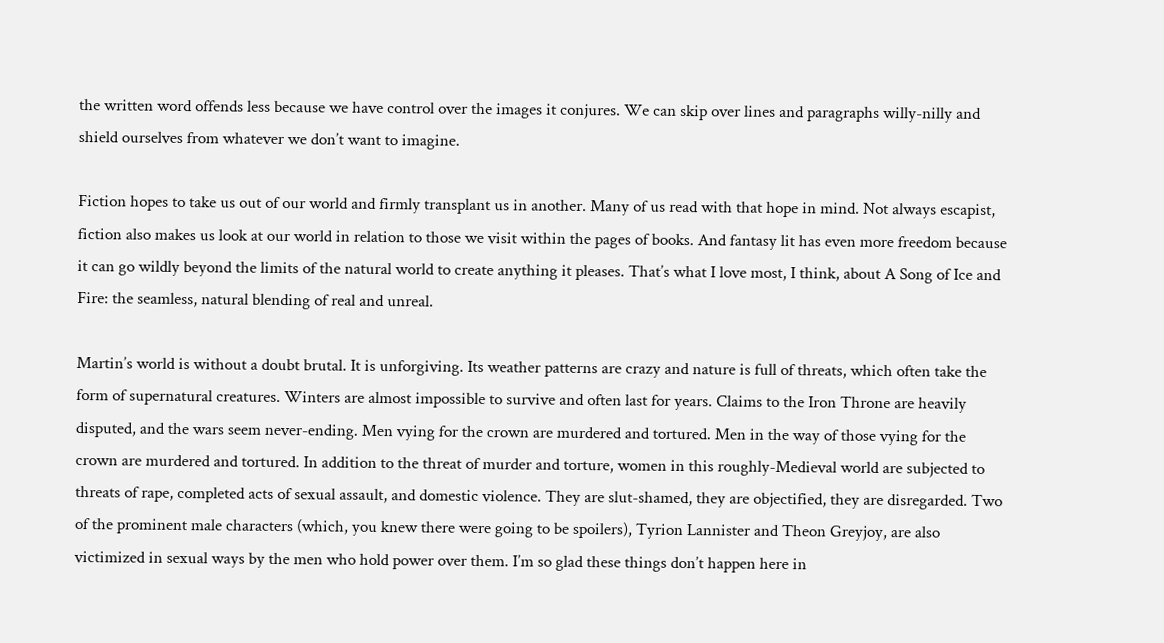the written word offends less because we have control over the images it conjures. We can skip over lines and paragraphs willy-nilly and shield ourselves from whatever we don’t want to imagine.

Fiction hopes to take us out of our world and firmly transplant us in another. Many of us read with that hope in mind. Not always escapist, fiction also makes us look at our world in relation to those we visit within the pages of books. And fantasy lit has even more freedom because it can go wildly beyond the limits of the natural world to create anything it pleases. That’s what I love most, I think, about A Song of Ice and Fire: the seamless, natural blending of real and unreal.

Martin’s world is without a doubt brutal. It is unforgiving. Its weather patterns are crazy and nature is full of threats, which often take the form of supernatural creatures. Winters are almost impossible to survive and often last for years. Claims to the Iron Throne are heavily disputed, and the wars seem never-ending. Men vying for the crown are murdered and tortured. Men in the way of those vying for the crown are murdered and tortured. In addition to the threat of murder and torture, women in this roughly-Medieval world are subjected to threats of rape, completed acts of sexual assault, and domestic violence. They are slut-shamed, they are objectified, they are disregarded. Two of the prominent male characters (which, you knew there were going to be spoilers), Tyrion Lannister and Theon Greyjoy, are also victimized in sexual ways by the men who hold power over them. I’m so glad these things don’t happen here in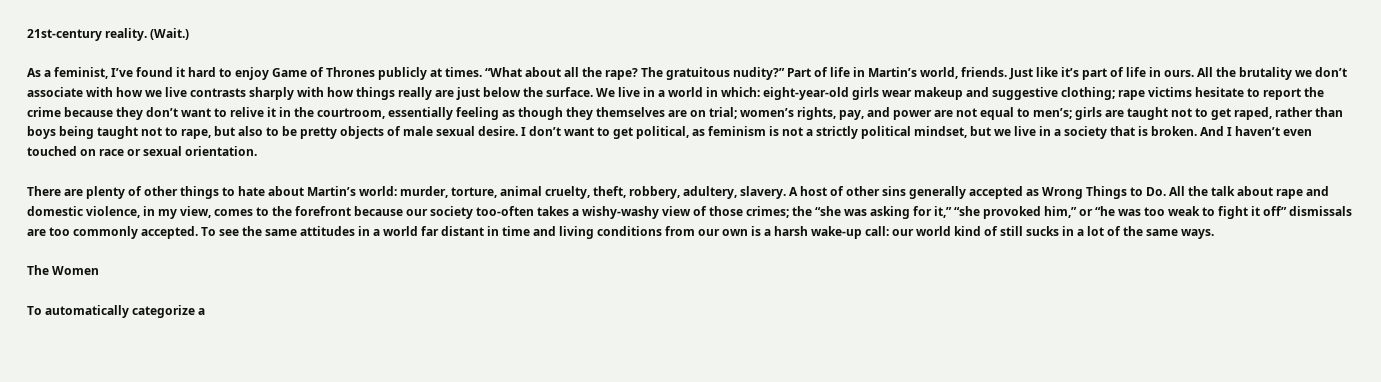21st-century reality. (Wait.)

As a feminist, I’ve found it hard to enjoy Game of Thrones publicly at times. “What about all the rape? The gratuitous nudity?” Part of life in Martin’s world, friends. Just like it’s part of life in ours. All the brutality we don’t associate with how we live contrasts sharply with how things really are just below the surface. We live in a world in which: eight-year-old girls wear makeup and suggestive clothing; rape victims hesitate to report the crime because they don’t want to relive it in the courtroom, essentially feeling as though they themselves are on trial; women’s rights, pay, and power are not equal to men’s; girls are taught not to get raped, rather than boys being taught not to rape, but also to be pretty objects of male sexual desire. I don’t want to get political, as feminism is not a strictly political mindset, but we live in a society that is broken. And I haven’t even touched on race or sexual orientation.

There are plenty of other things to hate about Martin’s world: murder, torture, animal cruelty, theft, robbery, adultery, slavery. A host of other sins generally accepted as Wrong Things to Do. All the talk about rape and domestic violence, in my view, comes to the forefront because our society too-often takes a wishy-washy view of those crimes; the “she was asking for it,” “she provoked him,” or “he was too weak to fight it off” dismissals are too commonly accepted. To see the same attitudes in a world far distant in time and living conditions from our own is a harsh wake-up call: our world kind of still sucks in a lot of the same ways.

The Women

To automatically categorize a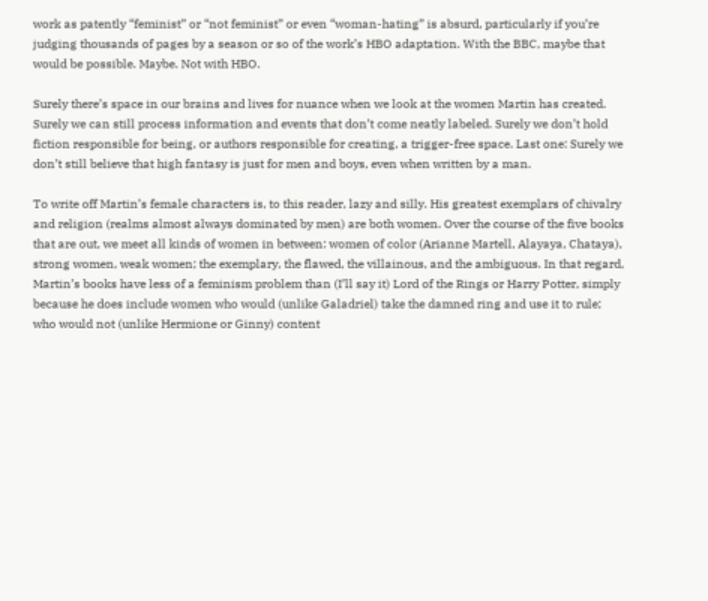work as patently “feminist” or “not feminist” or even “woman-hating” is absurd, particularly if you’re judging thousands of pages by a season or so of the work’s HBO adaptation. With the BBC, maybe that would be possible. Maybe. Not with HBO.

Surely there’s space in our brains and lives for nuance when we look at the women Martin has created. Surely we can still process information and events that don’t come neatly labeled. Surely we don’t hold fiction responsible for being, or authors responsible for creating, a trigger-free space. Last one: Surely we don’t still believe that high fantasy is just for men and boys, even when written by a man.

To write off Martin’s female characters is, to this reader, lazy and silly. His greatest exemplars of chivalry and religion (realms almost always dominated by men) are both women. Over the course of the five books that are out, we meet all kinds of women in between: women of color (Arianne Martell, Alayaya, Chataya), strong women, weak women; the exemplary, the flawed, the villainous, and the ambiguous. In that regard, Martin’s books have less of a feminism problem than (I’ll say it) Lord of the Rings or Harry Potter, simply because he does include women who would (unlike Galadriel) take the damned ring and use it to rule; who would not (unlike Hermione or Ginny) content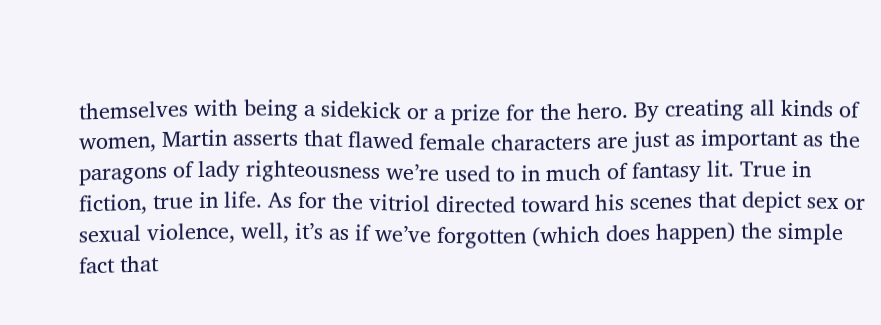themselves with being a sidekick or a prize for the hero. By creating all kinds of women, Martin asserts that flawed female characters are just as important as the paragons of lady righteousness we’re used to in much of fantasy lit. True in fiction, true in life. As for the vitriol directed toward his scenes that depict sex or sexual violence, well, it’s as if we’ve forgotten (which does happen) the simple fact that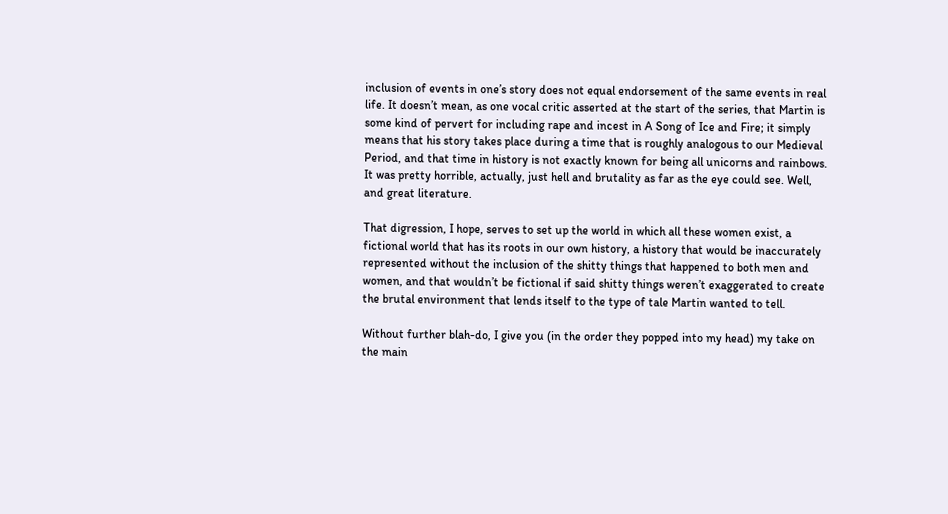inclusion of events in one’s story does not equal endorsement of the same events in real life. It doesn’t mean, as one vocal critic asserted at the start of the series, that Martin is some kind of pervert for including rape and incest in A Song of Ice and Fire; it simply means that his story takes place during a time that is roughly analogous to our Medieval Period, and that time in history is not exactly known for being all unicorns and rainbows. It was pretty horrible, actually, just hell and brutality as far as the eye could see. Well, and great literature.

That digression, I hope, serves to set up the world in which all these women exist, a fictional world that has its roots in our own history, a history that would be inaccurately represented without the inclusion of the shitty things that happened to both men and women, and that wouldn’t be fictional if said shitty things weren’t exaggerated to create the brutal environment that lends itself to the type of tale Martin wanted to tell.

Without further blah-do, I give you (in the order they popped into my head) my take on the main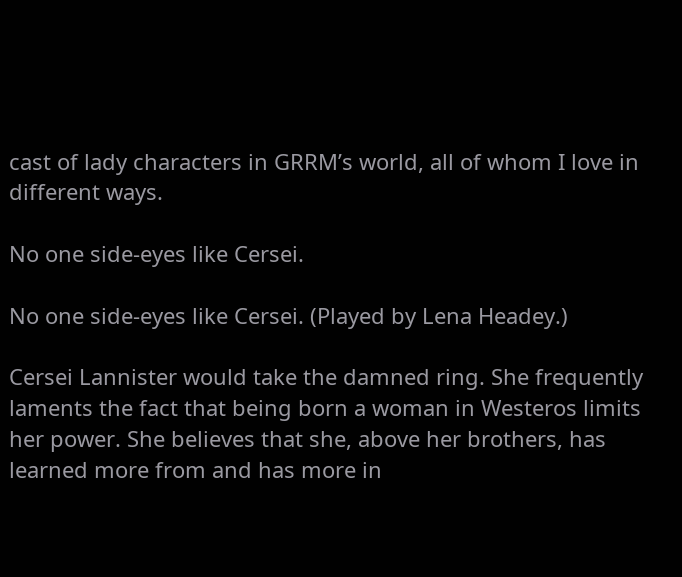cast of lady characters in GRRM’s world, all of whom I love in different ways.

No one side-eyes like Cersei.

No one side-eyes like Cersei. (Played by Lena Headey.)

Cersei Lannister would take the damned ring. She frequently laments the fact that being born a woman in Westeros limits her power. She believes that she, above her brothers, has learned more from and has more in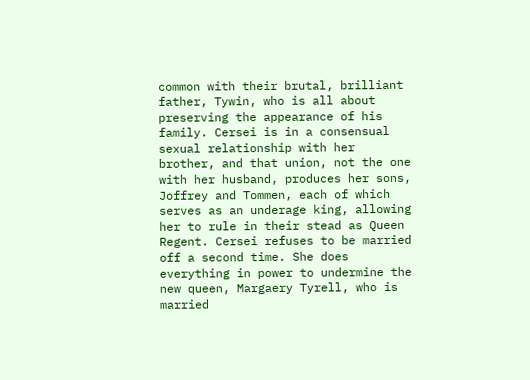common with their brutal, brilliant father, Tywin, who is all about preserving the appearance of his family. Cersei is in a consensual sexual relationship with her brother, and that union, not the one with her husband, produces her sons, Joffrey and Tommen, each of which serves as an underage king, allowing her to rule in their stead as Queen Regent. Cersei refuses to be married off a second time. She does everything in power to undermine the new queen, Margaery Tyrell, who is married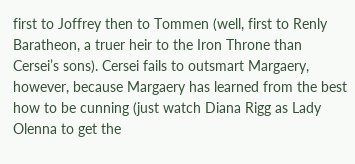first to Joffrey then to Tommen (well, first to Renly Baratheon, a truer heir to the Iron Throne than Cersei’s sons). Cersei fails to outsmart Margaery, however, because Margaery has learned from the best how to be cunning (just watch Diana Rigg as Lady Olenna to get the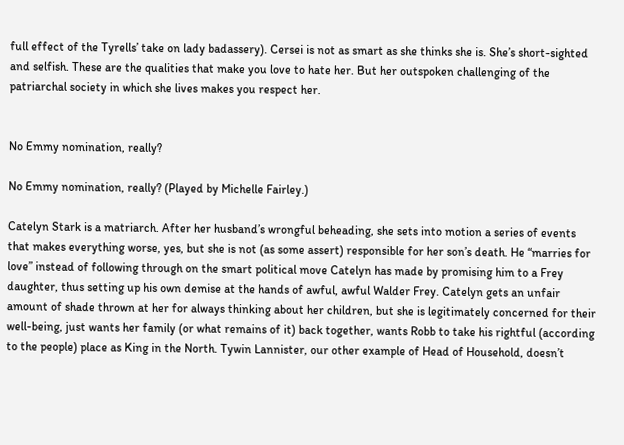full effect of the Tyrells’ take on lady badassery). Cersei is not as smart as she thinks she is. She’s short-sighted and selfish. These are the qualities that make you love to hate her. But her outspoken challenging of the patriarchal society in which she lives makes you respect her.


No Emmy nomination, really?

No Emmy nomination, really? (Played by Michelle Fairley.)

Catelyn Stark is a matriarch. After her husband’s wrongful beheading, she sets into motion a series of events that makes everything worse, yes, but she is not (as some assert) responsible for her son’s death. He “marries for love” instead of following through on the smart political move Catelyn has made by promising him to a Frey daughter, thus setting up his own demise at the hands of awful, awful Walder Frey. Catelyn gets an unfair amount of shade thrown at her for always thinking about her children, but she is legitimately concerned for their well-being, just wants her family (or what remains of it) back together, wants Robb to take his rightful (according to the people) place as King in the North. Tywin Lannister, our other example of Head of Household, doesn’t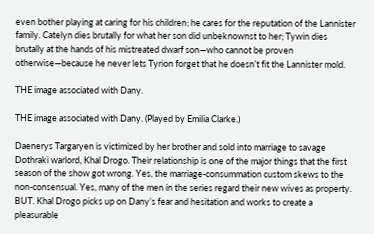even bother playing at caring for his children; he cares for the reputation of the Lannister family. Catelyn dies brutally for what her son did unbeknownst to her; Tywin dies brutally at the hands of his mistreated dwarf son—who cannot be proven otherwise—because he never lets Tyrion forget that he doesn’t fit the Lannister mold.

THE image associated with Dany.

THE image associated with Dany. (Played by Emilia Clarke.)

Daenerys Targaryen is victimized by her brother and sold into marriage to savage Dothraki warlord, Khal Drogo. Their relationship is one of the major things that the first season of the show got wrong. Yes, the marriage-consummation custom skews to the non-consensual. Yes, many of the men in the series regard their new wives as property. BUT. Khal Drogo picks up on Dany’s fear and hesitation and works to create a pleasurable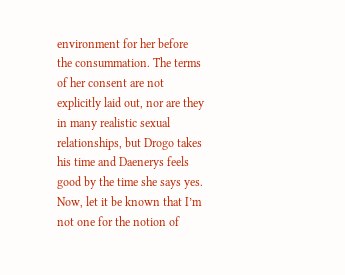environment for her before the consummation. The terms of her consent are not explicitly laid out, nor are they in many realistic sexual relationships, but Drogo takes his time and Daenerys feels good by the time she says yes. Now, let it be known that I’m not one for the notion of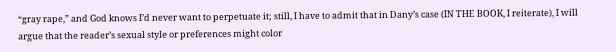“gray rape,” and God knows I’d never want to perpetuate it; still, I have to admit that in Dany’s case (IN THE BOOK, I reiterate), I will argue that the reader’s sexual style or preferences might color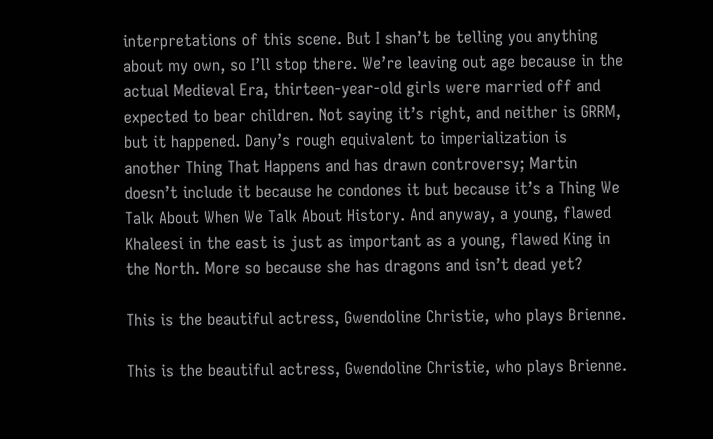interpretations of this scene. But I shan’t be telling you anything about my own, so I’ll stop there. We’re leaving out age because in the actual Medieval Era, thirteen-year-old girls were married off and expected to bear children. Not saying it’s right, and neither is GRRM, but it happened. Dany’s rough equivalent to imperialization is another Thing That Happens and has drawn controversy; Martin doesn’t include it because he condones it but because it’s a Thing We Talk About When We Talk About History. And anyway, a young, flawed Khaleesi in the east is just as important as a young, flawed King in the North. More so because she has dragons and isn’t dead yet?

This is the beautiful actress, Gwendoline Christie, who plays Brienne.

This is the beautiful actress, Gwendoline Christie, who plays Brienne.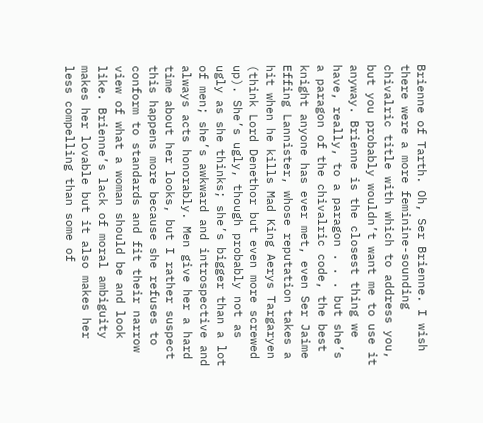Brienne of Tarth. Oh, Ser Brienne. I wish there were a more feminine-sounding chivalric title with which to address you, but you probably wouldn’t want me to use it anyway. Brienne is the closest thing we have, really, to a paragon . . . but she’s a paragon of the chivalric code, the best knight anyone has ever met, even Ser Jaime Effing Lannister, whose reputation takes a hit when he kills Mad King Aerys Targaryen (think Lord Denethor but even more screwed up). She’s ugly, though probably not as ugly as she thinks; she’s bigger than a lot of men; she’s awkward and introspective and always acts honorably. Men give her a hard time about her looks, but I rather suspect this happens more because she refuses to conform to standards and fit their narrow view of what a woman should be and look like. Brienne’s lack of moral ambiguity makes her lovable but it also makes her less compelling than some of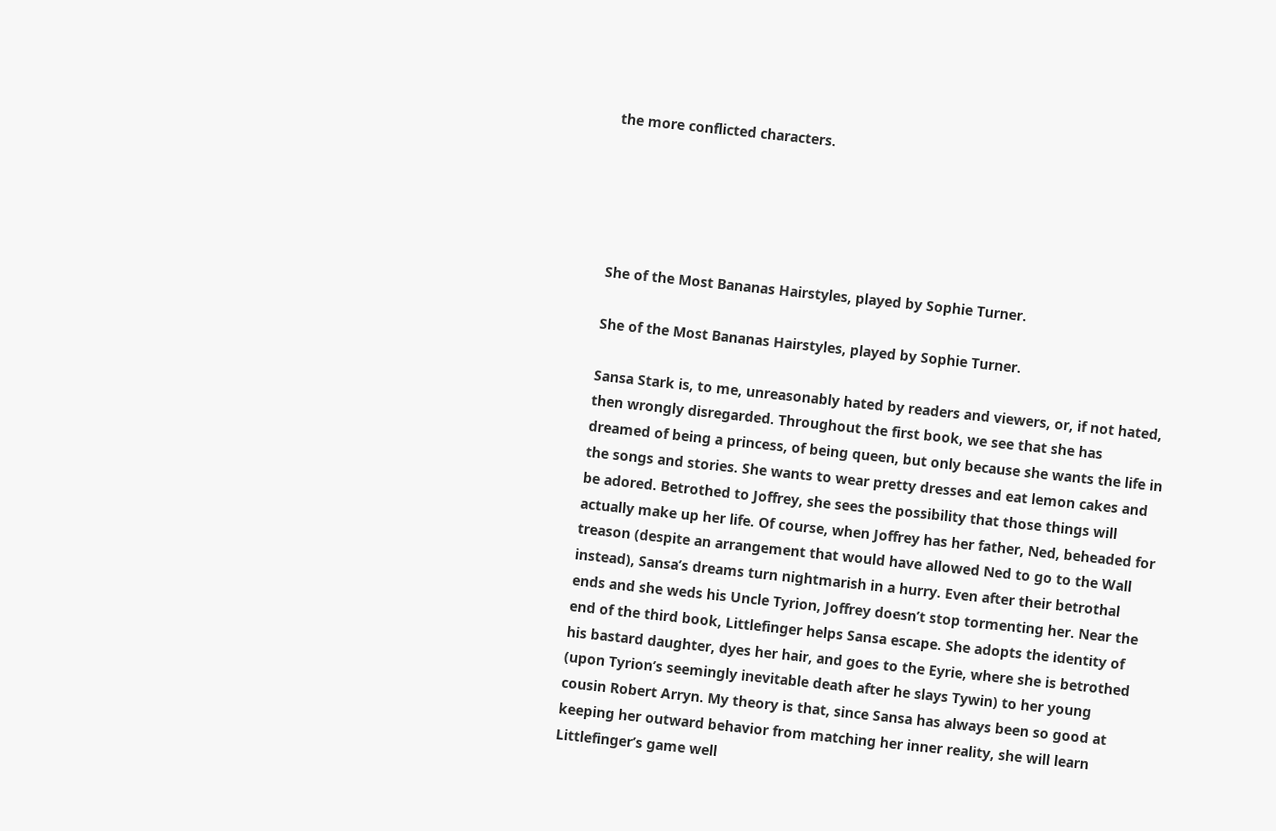the more conflicted characters.





She of the Most Bananas Hairstyles, played by Sophie Turner.

She of the Most Bananas Hairstyles, played by Sophie Turner.

Sansa Stark is, to me, unreasonably hated by readers and viewers, or, if not hated, then wrongly disregarded. Throughout the first book, we see that she has dreamed of being a princess, of being queen, but only because she wants the life in the songs and stories. She wants to wear pretty dresses and eat lemon cakes and be adored. Betrothed to Joffrey, she sees the possibility that those things will actually make up her life. Of course, when Joffrey has her father, Ned, beheaded for treason (despite an arrangement that would have allowed Ned to go to the Wall instead), Sansa’s dreams turn nightmarish in a hurry. Even after their betrothal ends and she weds his Uncle Tyrion, Joffrey doesn’t stop tormenting her. Near the end of the third book, Littlefinger helps Sansa escape. She adopts the identity of his bastard daughter, dyes her hair, and goes to the Eyrie, where she is betrothed (upon Tyrion’s seemingly inevitable death after he slays Tywin) to her young cousin Robert Arryn. My theory is that, since Sansa has always been so good at keeping her outward behavior from matching her inner reality, she will learn Littlefinger’s game well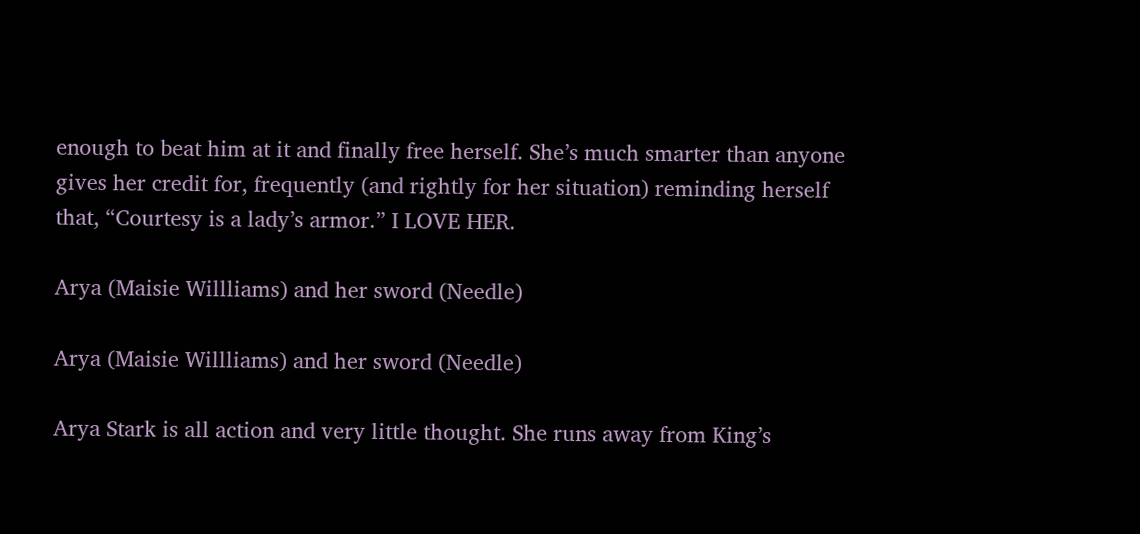enough to beat him at it and finally free herself. She’s much smarter than anyone gives her credit for, frequently (and rightly for her situation) reminding herself that, “Courtesy is a lady’s armor.” I LOVE HER.

Arya (Maisie Willliams) and her sword (Needle)

Arya (Maisie Willliams) and her sword (Needle)

Arya Stark is all action and very little thought. She runs away from King’s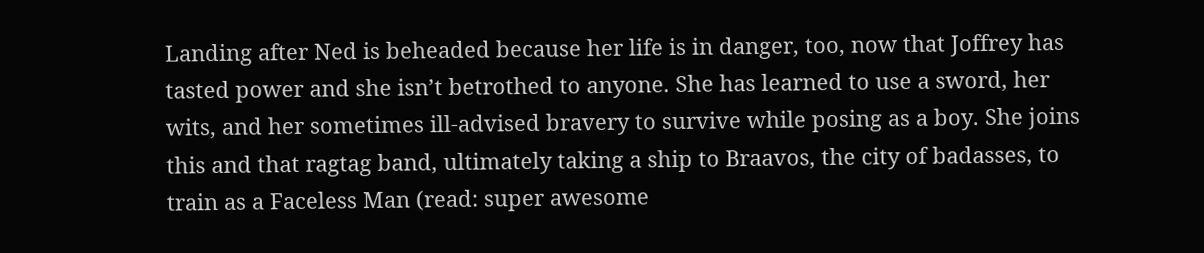Landing after Ned is beheaded because her life is in danger, too, now that Joffrey has tasted power and she isn’t betrothed to anyone. She has learned to use a sword, her wits, and her sometimes ill-advised bravery to survive while posing as a boy. She joins this and that ragtag band, ultimately taking a ship to Braavos, the city of badasses, to train as a Faceless Man (read: super awesome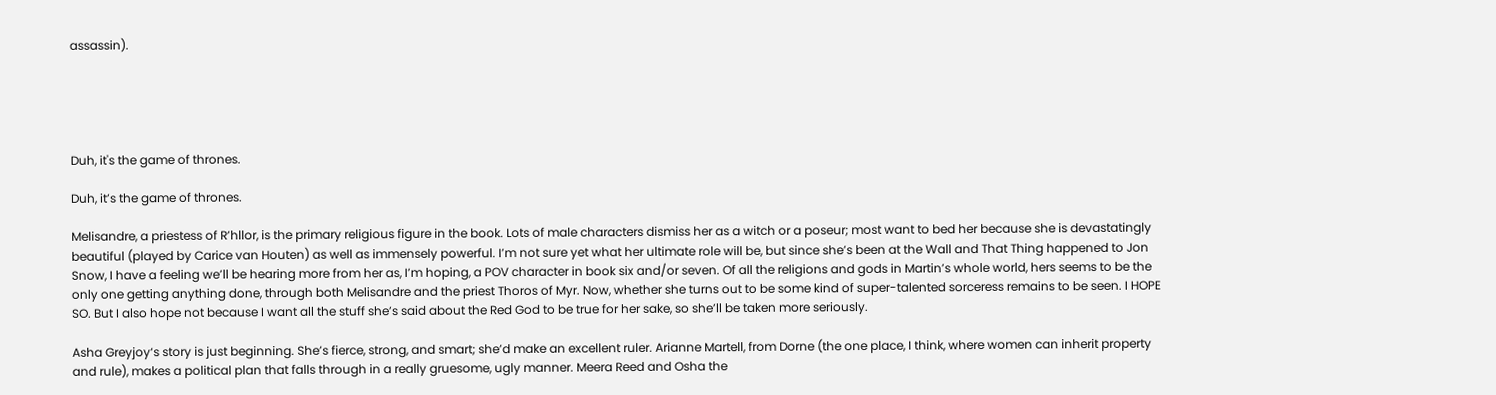assassin).





Duh, it's the game of thrones.

Duh, it’s the game of thrones.

Melisandre, a priestess of R’hllor, is the primary religious figure in the book. Lots of male characters dismiss her as a witch or a poseur; most want to bed her because she is devastatingly beautiful (played by Carice van Houten) as well as immensely powerful. I’m not sure yet what her ultimate role will be, but since she’s been at the Wall and That Thing happened to Jon Snow, I have a feeling we’ll be hearing more from her as, I’m hoping, a POV character in book six and/or seven. Of all the religions and gods in Martin’s whole world, hers seems to be the only one getting anything done, through both Melisandre and the priest Thoros of Myr. Now, whether she turns out to be some kind of super-talented sorceress remains to be seen. I HOPE SO. But I also hope not because I want all the stuff she’s said about the Red God to be true for her sake, so she’ll be taken more seriously.

Asha Greyjoy‘s story is just beginning. She’s fierce, strong, and smart; she’d make an excellent ruler. Arianne Martell, from Dorne (the one place, I think, where women can inherit property and rule), makes a political plan that falls through in a really gruesome, ugly manner. Meera Reed and Osha the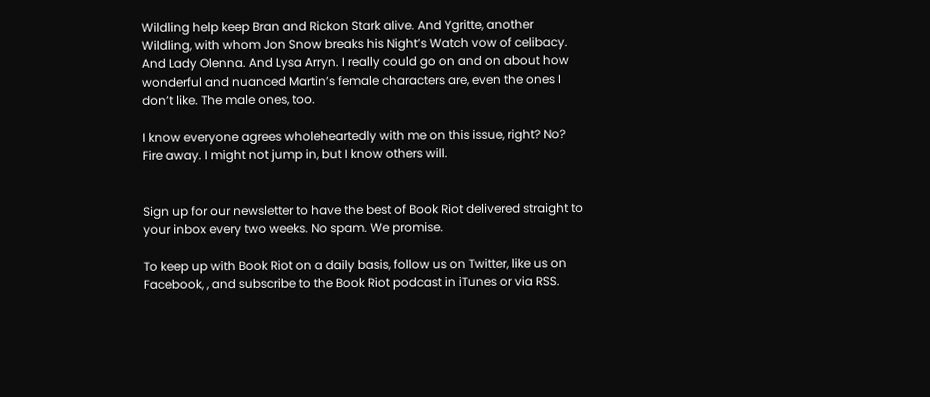Wildling help keep Bran and Rickon Stark alive. And Ygritte, another Wildling, with whom Jon Snow breaks his Night’s Watch vow of celibacy. And Lady Olenna. And Lysa Arryn. I really could go on and on about how wonderful and nuanced Martin’s female characters are, even the ones I don’t like. The male ones, too.

I know everyone agrees wholeheartedly with me on this issue, right? No? Fire away. I might not jump in, but I know others will.


Sign up for our newsletter to have the best of Book Riot delivered straight to your inbox every two weeks. No spam. We promise.

To keep up with Book Riot on a daily basis, follow us on Twitter, like us on Facebook, , and subscribe to the Book Riot podcast in iTunes or via RSS.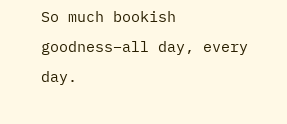So much bookish goodness–all day, every day.